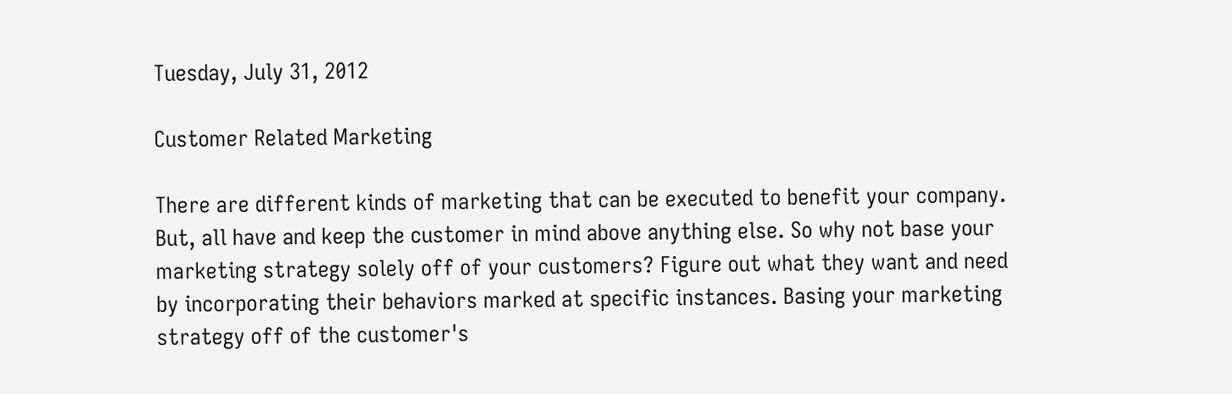Tuesday, July 31, 2012

Customer Related Marketing

There are different kinds of marketing that can be executed to benefit your company. But, all have and keep the customer in mind above anything else. So why not base your marketing strategy solely off of your customers? Figure out what they want and need by incorporating their behaviors marked at specific instances. Basing your marketing strategy off of the customer's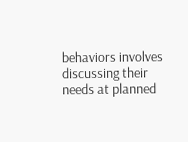behaviors involves discussing their needs at planned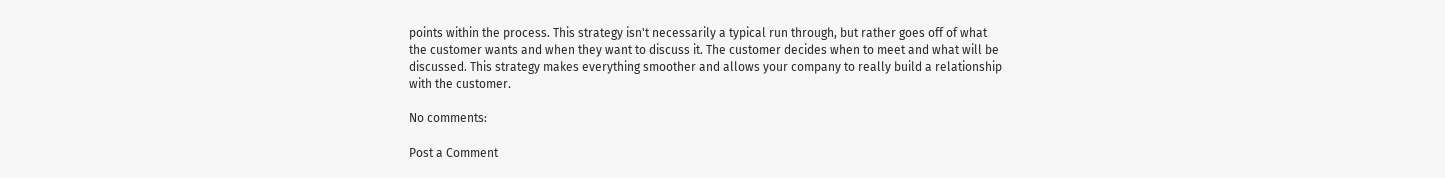points within the process. This strategy isn't necessarily a typical run through, but rather goes off of what the customer wants and when they want to discuss it. The customer decides when to meet and what will be discussed. This strategy makes everything smoother and allows your company to really build a relationship with the customer.

No comments:

Post a Comment